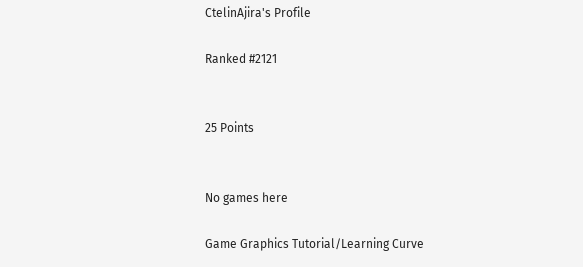CtelinAjira's Profile

Ranked #2121


25 Points


No games here

Game Graphics Tutorial/Learning Curve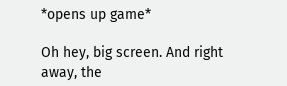*opens up game*

Oh hey, big screen. And right away, the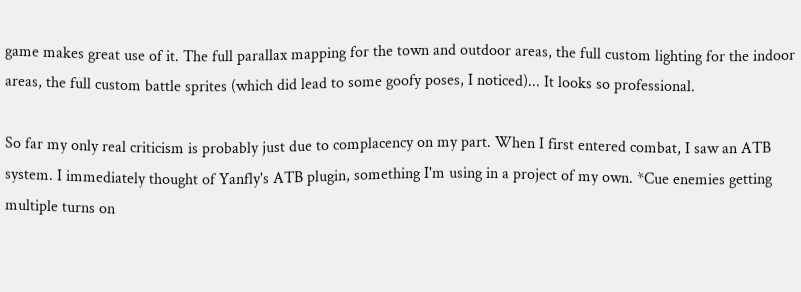game makes great use of it. The full parallax mapping for the town and outdoor areas, the full custom lighting for the indoor areas, the full custom battle sprites (which did lead to some goofy poses, I noticed)... It looks so professional.

So far my only real criticism is probably just due to complacency on my part. When I first entered combat, I saw an ATB system. I immediately thought of Yanfly's ATB plugin, something I'm using in a project of my own. *Cue enemies getting multiple turns on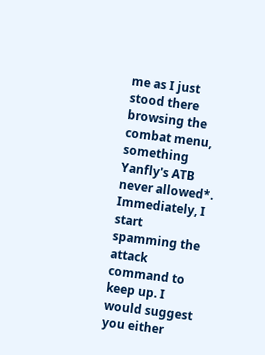me as I just stood there browsing the combat menu, something Yanfly's ATB never allowed*. Immediately, I start spamming the attack command to keep up. I would suggest you either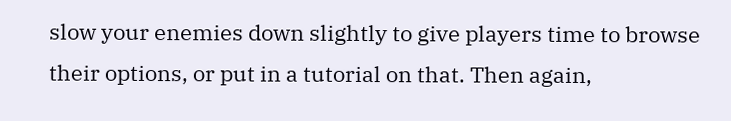slow your enemies down slightly to give players time to browse their options, or put in a tutorial on that. Then again,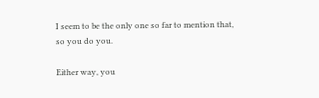I seem to be the only one so far to mention that, so you do you.

Either way, you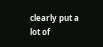clearly put a lot of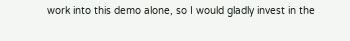work into this demo alone, so I would gladly invest in the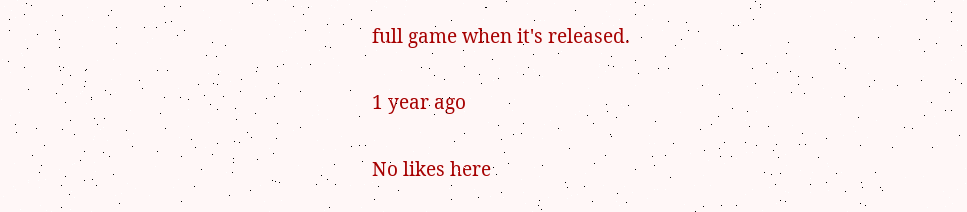full game when it's released.

1 year ago

No likes here